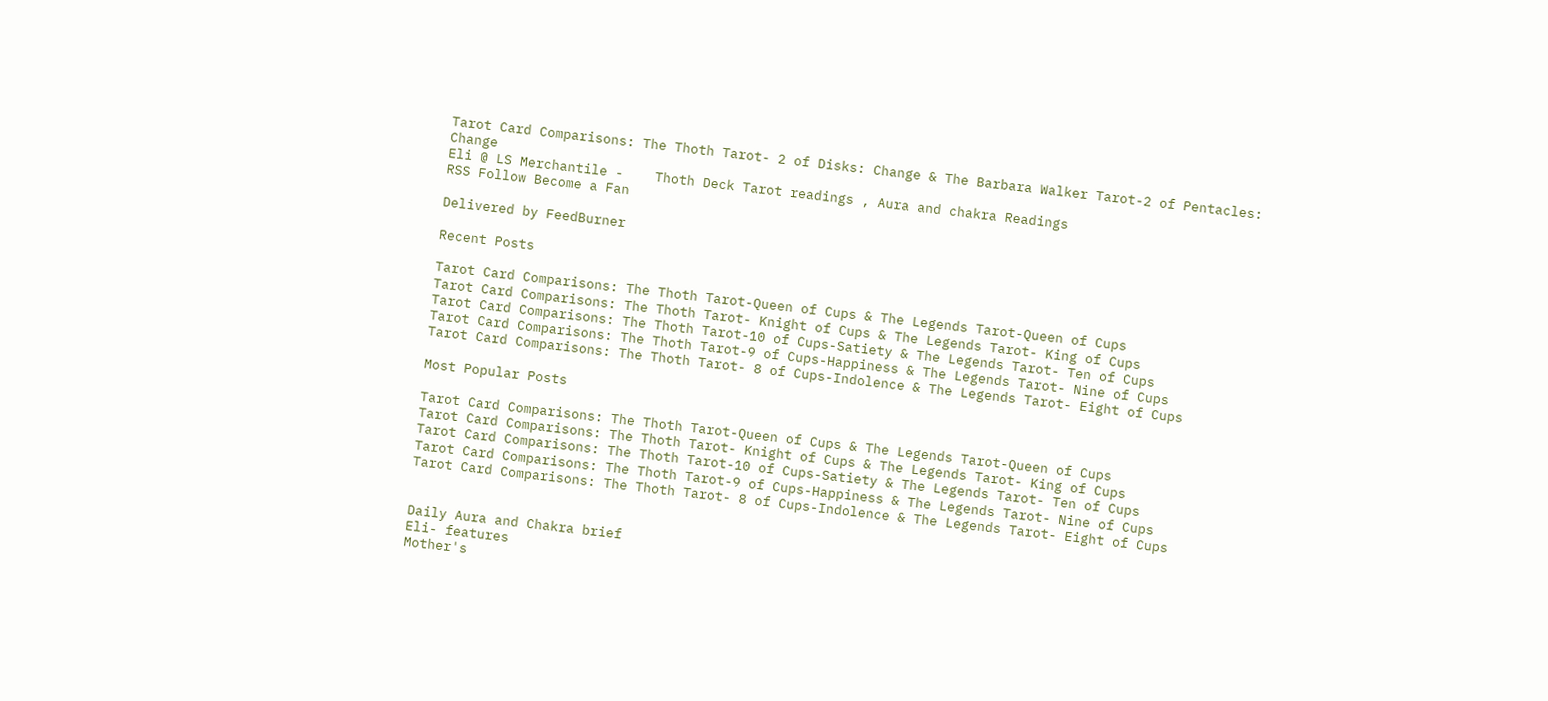Tarot Card Comparisons: The Thoth Tarot- 2 of Disks: Change & The Barbara Walker Tarot-2 of Pentacles: Change
Eli @ LS Merchantile -    Thoth Deck Tarot readings , Aura and chakra Readings
RSS Follow Become a Fan

Delivered by FeedBurner

Recent Posts

Tarot Card Comparisons: The Thoth Tarot-Queen of Cups & The Legends Tarot-Queen of Cups
Tarot Card Comparisons: The Thoth Tarot- Knight of Cups & The Legends Tarot- King of Cups
Tarot Card Comparisons: The Thoth Tarot-10 of Cups-Satiety & The Legends Tarot- Ten of Cups
Tarot Card Comparisons: The Thoth Tarot-9 of Cups-Happiness & The Legends Tarot- Nine of Cups
Tarot Card Comparisons: The Thoth Tarot- 8 of Cups-Indolence & The Legends Tarot- Eight of Cups

Most Popular Posts

Tarot Card Comparisons: The Thoth Tarot-Queen of Cups & The Legends Tarot-Queen of Cups
Tarot Card Comparisons: The Thoth Tarot- Knight of Cups & The Legends Tarot- King of Cups
Tarot Card Comparisons: The Thoth Tarot-10 of Cups-Satiety & The Legends Tarot- Ten of Cups
Tarot Card Comparisons: The Thoth Tarot-9 of Cups-Happiness & The Legends Tarot- Nine of Cups
Tarot Card Comparisons: The Thoth Tarot- 8 of Cups-Indolence & The Legends Tarot- Eight of Cups


Daily Aura and Chakra brief
Eli- features
Mother's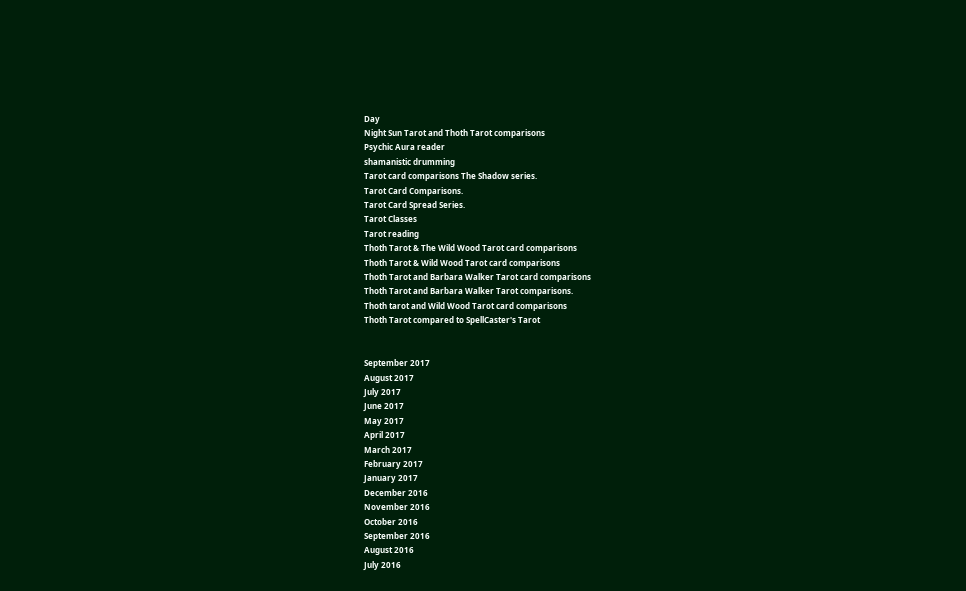Day
Night Sun Tarot and Thoth Tarot comparisons
Psychic Aura reader
shamanistic drumming
Tarot card comparisons The Shadow series.
Tarot Card Comparisons.
Tarot Card Spread Series.
Tarot Classes
Tarot reading
Thoth Tarot & The Wild Wood Tarot card comparisons
Thoth Tarot & Wild Wood Tarot card comparisons
Thoth Tarot and Barbara Walker Tarot card comparisons
Thoth Tarot and Barbara Walker Tarot comparisons.
Thoth tarot and Wild Wood Tarot card comparisons
Thoth Tarot compared to SpellCaster's Tarot


September 2017
August 2017
July 2017
June 2017
May 2017
April 2017
March 2017
February 2017
January 2017
December 2016
November 2016
October 2016
September 2016
August 2016
July 2016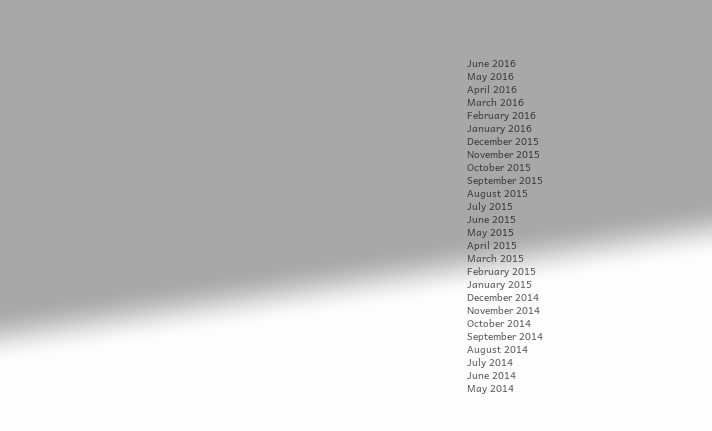June 2016
May 2016
April 2016
March 2016
February 2016
January 2016
December 2015
November 2015
October 2015
September 2015
August 2015
July 2015
June 2015
May 2015
April 2015
March 2015
February 2015
January 2015
December 2014
November 2014
October 2014
September 2014
August 2014
July 2014
June 2014
May 2014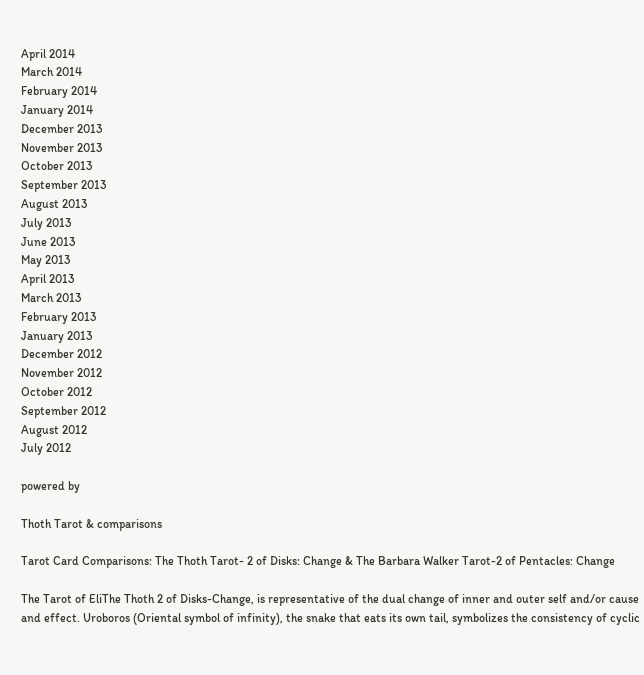April 2014
March 2014
February 2014
January 2014
December 2013
November 2013
October 2013
September 2013
August 2013
July 2013
June 2013
May 2013
April 2013
March 2013
February 2013
January 2013
December 2012
November 2012
October 2012
September 2012
August 2012
July 2012

powered by

Thoth Tarot & comparisons

Tarot Card Comparisons: The Thoth Tarot- 2 of Disks: Change & The Barbara Walker Tarot-2 of Pentacles: Change

The Tarot of EliThe Thoth 2 of Disks-Change, is representative of the dual change of inner and outer self and/or cause and effect. Uroboros (Oriental symbol of infinity), the snake that eats its own tail, symbolizes the consistency of cyclic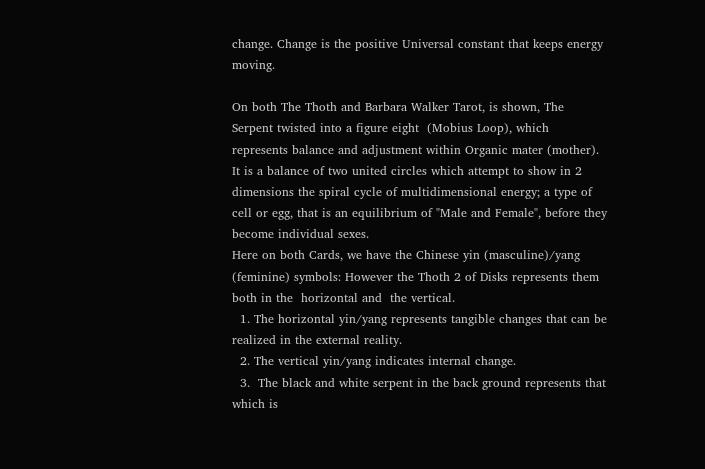change. Change is the positive Universal constant that keeps energy moving.

On both The Thoth and Barbara Walker Tarot, is shown, The Serpent twisted into a figure eight  (Mobius Loop), which represents balance and adjustment within Organic mater (mother). It is a balance of two united circles which attempt to show in 2 dimensions the spiral cycle of multidimensional energy; a type of cell or egg, that is an equilibrium of "Male and Female", before they become individual sexes.
Here on both Cards, we have the Chinese yin (masculine)/yang (feminine) symbols: However the Thoth 2 of Disks represents them both in the  horizontal and  the vertical.
  1. The horizontal yin/yang represents tangible changes that can be realized in the external reality.
  2. The vertical yin/yang indicates internal change.
  3.  The black and white serpent in the back ground represents that which is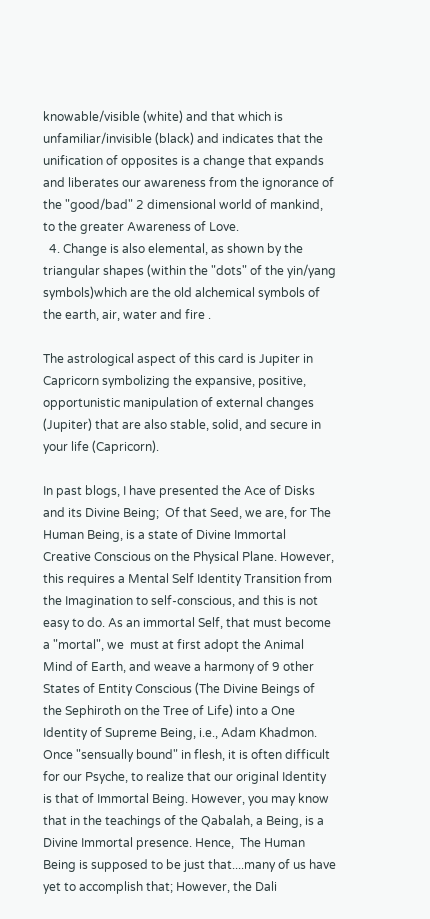knowable/visible (white) and that which is unfamiliar/invisible (black) and indicates that the unification of opposites is a change that expands and liberates our awareness from the ignorance of the "good/bad" 2 dimensional world of mankind, to the greater Awareness of Love.
  4. Change is also elemental, as shown by the triangular shapes (within the "dots" of the yin/yang symbols)which are the old alchemical symbols of the earth, air, water and fire .

The astrological aspect of this card is Jupiter in Capricorn symbolizing the expansive, positive, opportunistic manipulation of external changes (Jupiter) that are also stable, solid, and secure in your life (Capricorn).

In past blogs, I have presented the Ace of Disks and its Divine Being;  Of that Seed, we are, for The Human Being, is a state of Divine Immortal Creative Conscious on the Physical Plane. However, this requires a Mental Self Identity Transition from the Imagination to self-conscious, and this is not easy to do. As an immortal Self, that must become a "mortal", we  must at first adopt the Animal Mind of Earth, and weave a harmony of 9 other States of Entity Conscious (The Divine Beings of the Sephiroth on the Tree of Life) into a One Identity of Supreme Being, i.e., Adam Khadmon. Once "sensually bound" in flesh, it is often difficult for our Psyche, to realize that our original Identity is that of Immortal Being. However, you may know that in the teachings of the Qabalah, a Being, is a Divine Immortal presence. Hence,  The Human Being is supposed to be just that....many of us have yet to accomplish that; However, the Dali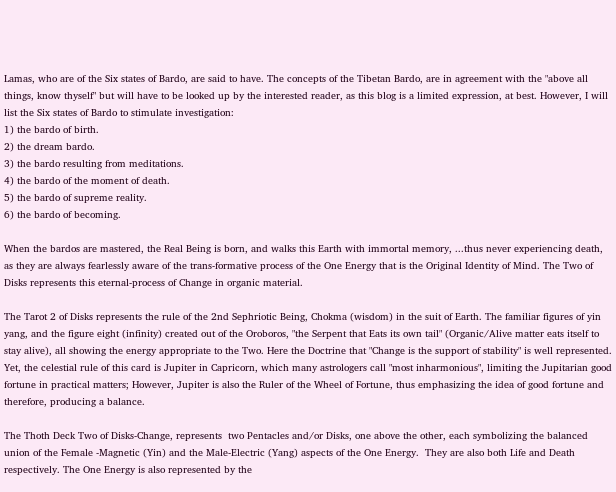Lamas, who are of the Six states of Bardo, are said to have. The concepts of the Tibetan Bardo, are in agreement with the "above all things, know thyself" but will have to be looked up by the interested reader, as this blog is a limited expression, at best. However, I will list the Six states of Bardo to stimulate investigation:
1) the bardo of birth.
2) the dream bardo.
3) the bardo resulting from meditations.
4) the bardo of the moment of death.
5) the bardo of supreme reality.
6) the bardo of becoming.

When the bardos are mastered, the Real Being is born, and walks this Earth with immortal memory, ...thus never experiencing death, as they are always fearlessly aware of the trans-formative process of the One Energy that is the Original Identity of Mind. The Two of Disks represents this eternal-process of Change in organic material.

The Tarot 2 of Disks represents the rule of the 2nd Sephriotic Being, Chokma (wisdom) in the suit of Earth. The familiar figures of yin yang, and the figure eight (infinity) created out of the Oroboros, "the Serpent that Eats its own tail" (Organic/Alive matter eats itself to stay alive), all showing the energy appropriate to the Two. Here the Doctrine that "Change is the support of stability" is well represented. Yet, the celestial rule of this card is Jupiter in Capricorn, which many astrologers call "most inharmonious", limiting the Jupitarian good fortune in practical matters; However, Jupiter is also the Ruler of the Wheel of Fortune, thus emphasizing the idea of good fortune and therefore, producing a balance.

The Thoth Deck Two of Disks-Change, represents  two Pentacles and/or Disks, one above the other, each symbolizing the balanced union of the Female -Magnetic (Yin) and the Male-Electric (Yang) aspects of the One Energy.  They are also both Life and Death respectively. The One Energy is also represented by the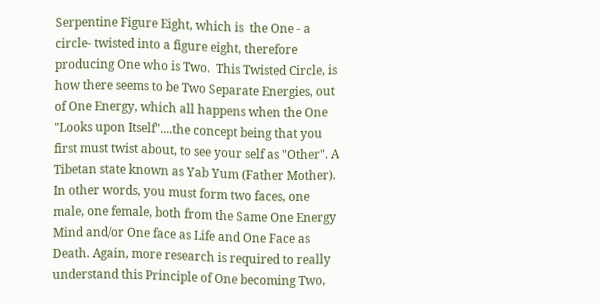Serpentine Figure Eight, which is  the One - a circle- twisted into a figure eight, therefore producing One who is Two.  This Twisted Circle, is how there seems to be Two Separate Energies, out of One Energy, which all happens when the One "Looks upon Itself"....the concept being that you first must twist about, to see your self as "Other". A Tibetan state known as Yab Yum (Father Mother). In other words, you must form two faces, one male, one female, both from the Same One Energy Mind and/or One face as Life and One Face as Death. Again, more research is required to really understand this Principle of One becoming Two,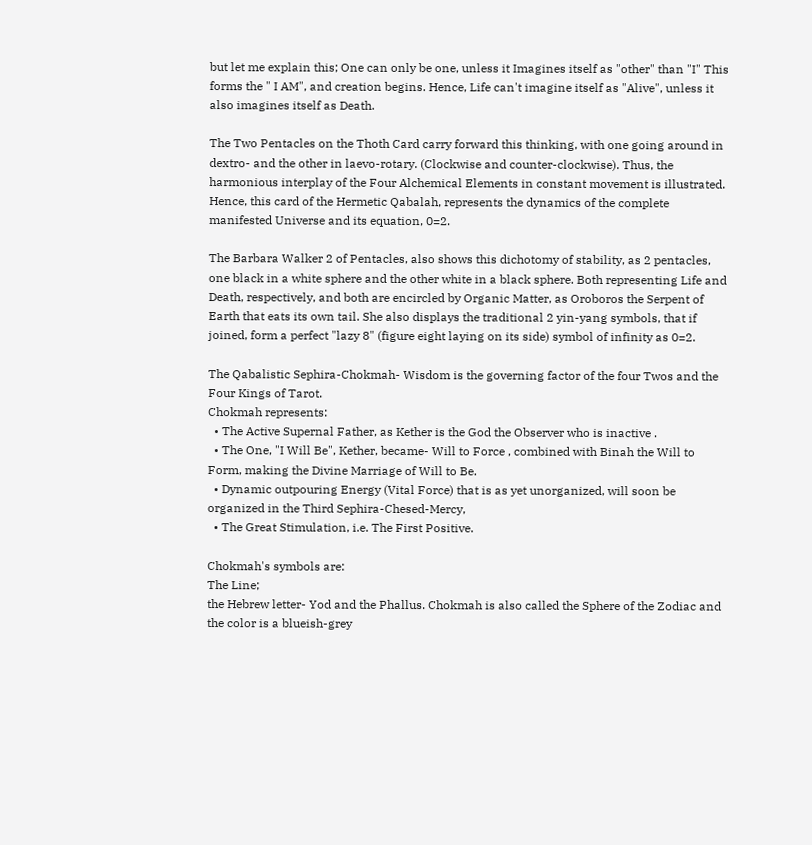but let me explain this; One can only be one, unless it Imagines itself as "other" than "I" This forms the " I AM", and creation begins. Hence, Life can't imagine itself as "Alive", unless it also imagines itself as Death.

The Two Pentacles on the Thoth Card carry forward this thinking, with one going around in dextro- and the other in laevo-rotary. (Clockwise and counter-clockwise). Thus, the harmonious interplay of the Four Alchemical Elements in constant movement is illustrated.  Hence, this card of the Hermetic Qabalah, represents the dynamics of the complete  manifested Universe and its equation, 0=2.

The Barbara Walker 2 of Pentacles, also shows this dichotomy of stability, as 2 pentacles, one black in a white sphere and the other white in a black sphere. Both representing Life and Death, respectively, and both are encircled by Organic Matter, as Oroboros the Serpent of Earth that eats its own tail. She also displays the traditional 2 yin-yang symbols, that if joined, form a perfect "lazy 8" (figure eight laying on its side) symbol of infinity as 0=2.

The Qabalistic Sephira-Chokmah- Wisdom is the governing factor of the four Twos and the Four Kings of Tarot.
Chokmah represents:
  • The Active Supernal Father, as Kether is the God the Observer who is inactive .
  • The One, "I Will Be", Kether, became- Will to Force , combined with Binah the Will to Form, making the Divine Marriage of Will to Be.
  • Dynamic outpouring Energy (Vital Force) that is as yet unorganized, will soon be organized in the Third Sephira-Chesed-Mercy,
  • The Great Stimulation, i.e. The First Positive.

Chokmah's symbols are:
The Line;
the Hebrew letter- Yod and the Phallus. Chokmah is also called the Sphere of the Zodiac and the color is a blueish-grey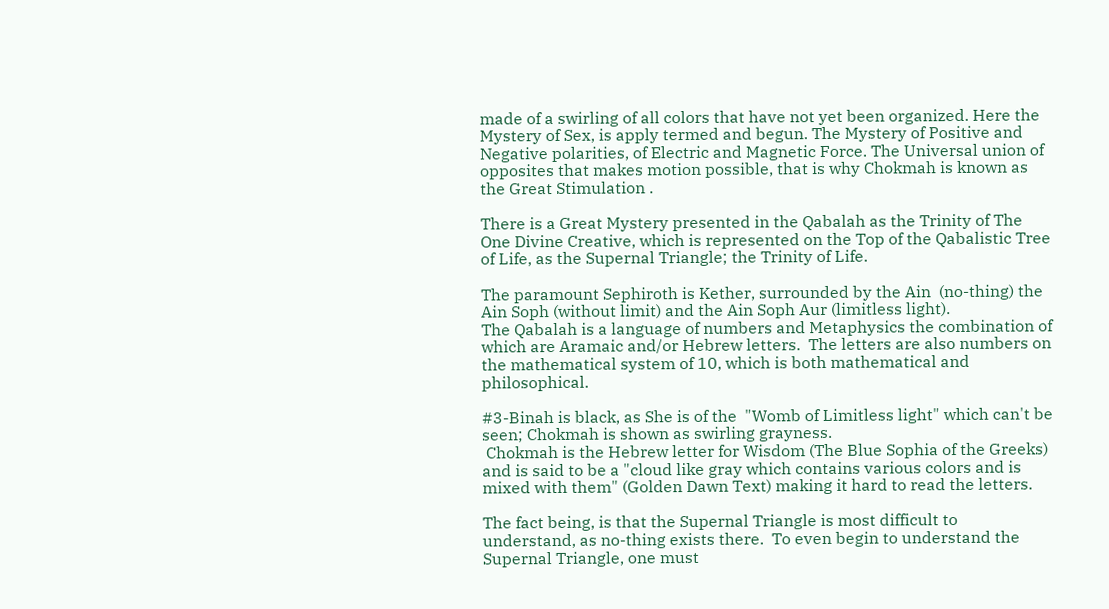made of a swirling of all colors that have not yet been organized. Here the Mystery of Sex, is apply termed and begun. The Mystery of Positive and Negative polarities, of Electric and Magnetic Force. The Universal union of opposites that makes motion possible, that is why Chokmah is known as the Great Stimulation .

There is a Great Mystery presented in the Qabalah as the Trinity of The One Divine Creative, which is represented on the Top of the Qabalistic Tree of Life, as the Supernal Triangle; the Trinity of Life.

The paramount Sephiroth is Kether, surrounded by the Ain  (no-thing) the Ain Soph (without limit) and the Ain Soph Aur (limitless light).
The Qabalah is a language of numbers and Metaphysics the combination of which are Aramaic and/or Hebrew letters.  The letters are also numbers on the mathematical system of 10, which is both mathematical and philosophical.

#3-Binah is black, as She is of the  "Womb of Limitless light" which can't be seen; Chokmah is shown as swirling grayness.
 Chokmah is the Hebrew letter for Wisdom (The Blue Sophia of the Greeks) and is said to be a "cloud like gray which contains various colors and is mixed with them" (Golden Dawn Text) making it hard to read the letters.

The fact being, is that the Supernal Triangle is most difficult to understand, as no-thing exists there.  To even begin to understand the Supernal Triangle, one must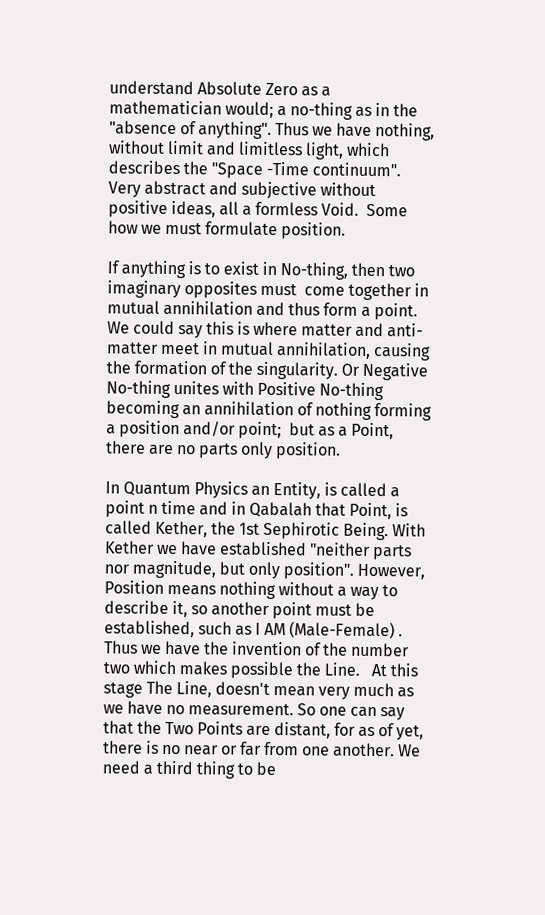understand Absolute Zero as a mathematician would; a no-thing as in the "absence of anything". Thus we have nothing, without limit and limitless light, which describes the "Space -Time continuum". Very abstract and subjective without positive ideas, all a formless Void.  Some how we must formulate position.

If anything is to exist in No-thing, then two imaginary opposites must  come together in mutual annihilation and thus form a point. We could say this is where matter and anti-matter meet in mutual annihilation, causing the formation of the singularity. Or Negative No-thing unites with Positive No-thing becoming an annihilation of nothing forming a position and/or point;  but as a Point, there are no parts only position.

In Quantum Physics an Entity, is called a point n time and in Qabalah that Point, is called Kether, the 1st Sephirotic Being. With Kether we have established "neither parts nor magnitude, but only position". However, Position means nothing without a way to describe it, so another point must be established, such as I AM (Male-Female) . Thus we have the invention of the number two which makes possible the Line.   At this stage The Line, doesn't mean very much as we have no measurement. So one can say that the Two Points are distant, for as of yet, there is no near or far from one another. We need a third thing to be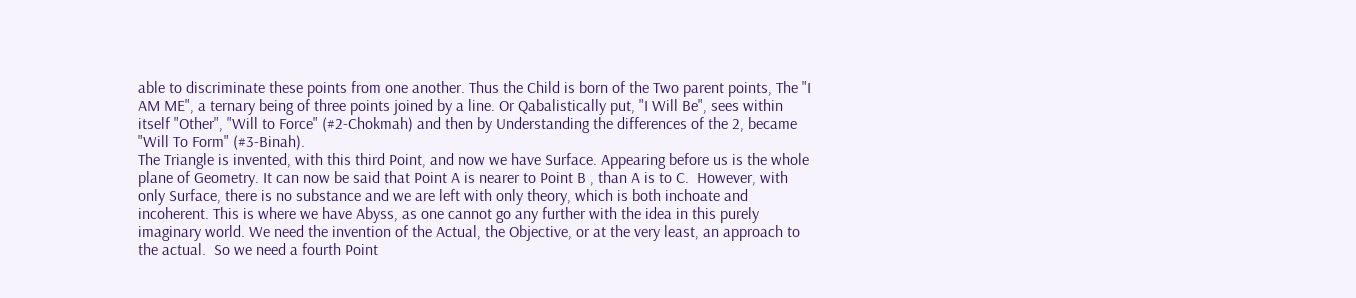able to discriminate these points from one another. Thus the Child is born of the Two parent points, The "I AM ME", a ternary being of three points joined by a line. Or Qabalistically put, "I Will Be", sees within itself "Other", "Will to Force" (#2-Chokmah) and then by Understanding the differences of the 2, became "Will To Form" (#3-Binah).
The Triangle is invented, with this third Point, and now we have Surface. Appearing before us is the whole plane of Geometry. It can now be said that Point A is nearer to Point B , than A is to C.  However, with only Surface, there is no substance and we are left with only theory, which is both inchoate and incoherent. This is where we have Abyss, as one cannot go any further with the idea in this purely imaginary world. We need the invention of the Actual, the Objective, or at the very least, an approach to the actual.  So we need a fourth Point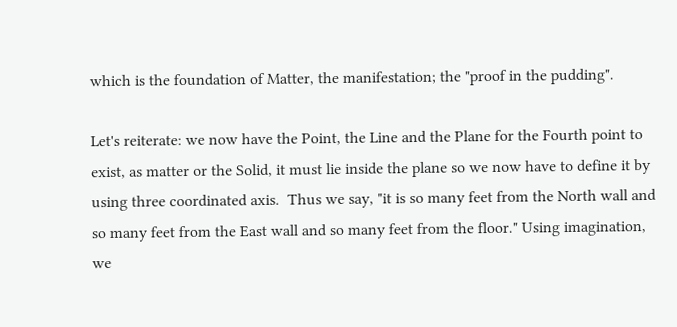which is the foundation of Matter, the manifestation; the "proof in the pudding".

Let's reiterate: we now have the Point, the Line and the Plane for the Fourth point to exist, as matter or the Solid, it must lie inside the plane so we now have to define it by using three coordinated axis.  Thus we say, "it is so many feet from the North wall and so many feet from the East wall and so many feet from the floor." Using imagination, we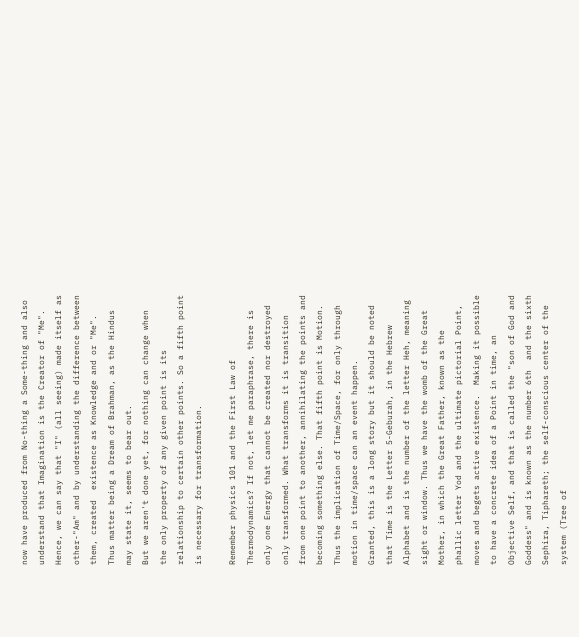now have produced from No-thing a Some-thing and also understand that Imagination is the Creator of "Me". Hence, we can say that "I" (all seeing) made itself as other-"Am" and by understanding the difference between them, created  existence as Knowledge and or "Me".   Thus matter being a Dream of Brahman, as the Hindus may state it, seems to bear out.
But we aren't done yet, for nothing can change when the only property of any given point is its relationship to certain other points. So a fifth point is necessary for transformation.

Remember physics 101 and the First Law of Thermodynamics? If not, let me paraphrase, there is only one Energy that cannot be created nor destroyed only transformed. What transforms it is transition from one point to another, annihilating the points and becoming something else. That fifth point is Motion. Thus the implication of Time/Space, for only through motion in time/space can an event happen.
Granted, this is a long story but it should be noted that Time is the Letter 5-Geburah, in the Hebrew Alphabet and is the number of the letter Heh, meaning sight or window. Thus we have the womb of the Great Mother, in which the Great Father, known as the phallic letter Yod and the ultimate pictorial Point, moves and begets active existence.  Making it possible to have a concrete idea of a Point in time, an Objective Self, and that is called the "son of God and Goddess" and is known as the number 6th  and the sixth Sephira, Tiphareth; the self-conscious center of the system (Tree of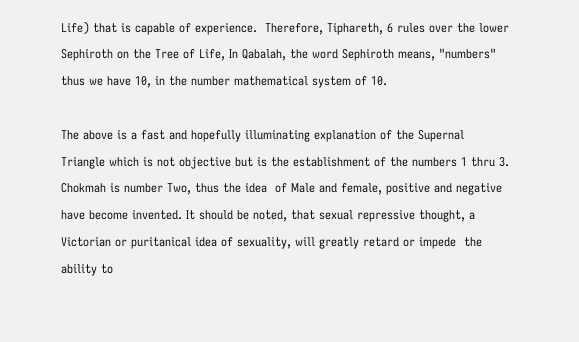Life) that is capable of experience.  Therefore, Tiphareth, 6 rules over the lower  Sephiroth on the Tree of Life, In Qabalah, the word Sephiroth means, "numbers" thus we have 10, in the number mathematical system of 10.

The above is a fast and hopefully illuminating explanation of the Supernal Triangle which is not objective but is the establishment of the numbers 1 thru 3.
Chokmah is number Two, thus the idea  of Male and female, positive and negative have become invented. It should be noted, that sexual repressive thought, a Victorian or puritanical idea of sexuality, will greatly retard or impede  the ability to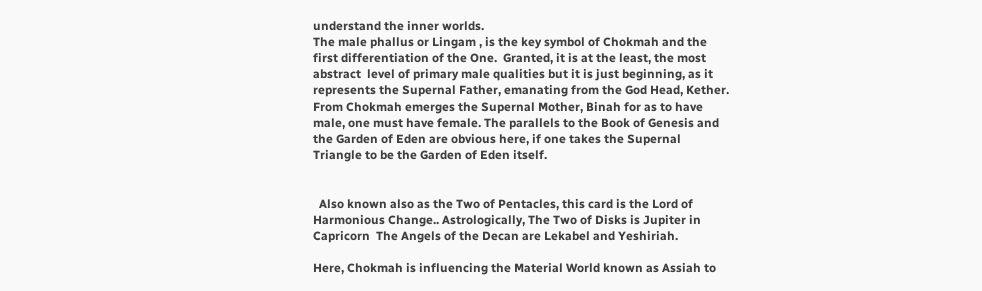understand the inner worlds.
The male phallus or Lingam , is the key symbol of Chokmah and the first differentiation of the One.  Granted, it is at the least, the most abstract  level of primary male qualities but it is just beginning, as it represents the Supernal Father, emanating from the God Head, Kether. From Chokmah emerges the Supernal Mother, Binah for as to have male, one must have female. The parallels to the Book of Genesis and the Garden of Eden are obvious here, if one takes the Supernal Triangle to be the Garden of Eden itself.


  Also known also as the Two of Pentacles, this card is the Lord of Harmonious Change.. Astrologically, The Two of Disks is Jupiter in Capricorn  The Angels of the Decan are Lekabel and Yeshiriah.

Here, Chokmah is influencing the Material World known as Assiah to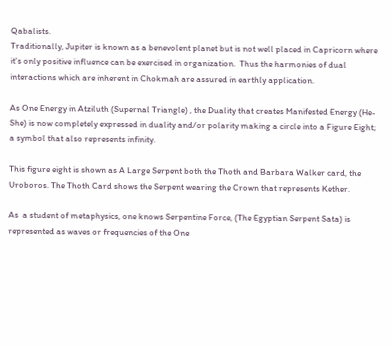Qabalists.
Traditionally, Jupiter is known as a benevolent planet but is not well placed in Capricorn where it's only positive influence can be exercised in organization.  Thus the harmonies of dual interactions which are inherent in Chokmah are assured in earthly application.

As One Energy in Atziluth (Supernal Triangle) , the Duality that creates Manifested Energy (He-She) is now completely expressed in duality and/or polarity making a circle into a Figure Eight; a symbol that also represents infinity.

This figure eight is shown as A Large Serpent both the Thoth and Barbara Walker card, the Uroboros. The Thoth Card shows the Serpent wearing the Crown that represents Kether.

As  a student of metaphysics, one knows Serpentine Force, (The Egyptian Serpent Sata) is represented as waves or frequencies of the One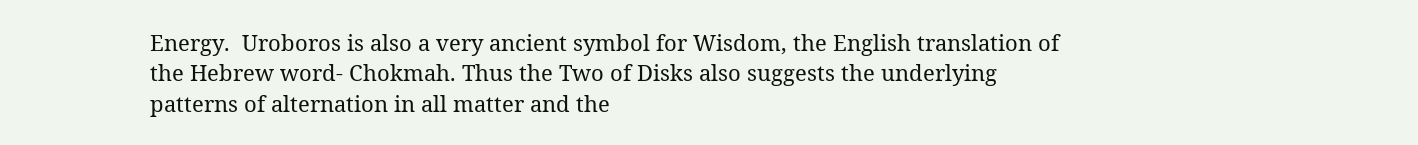Energy.  Uroboros is also a very ancient symbol for Wisdom, the English translation of the Hebrew word- Chokmah. Thus the Two of Disks also suggests the underlying patterns of alternation in all matter and the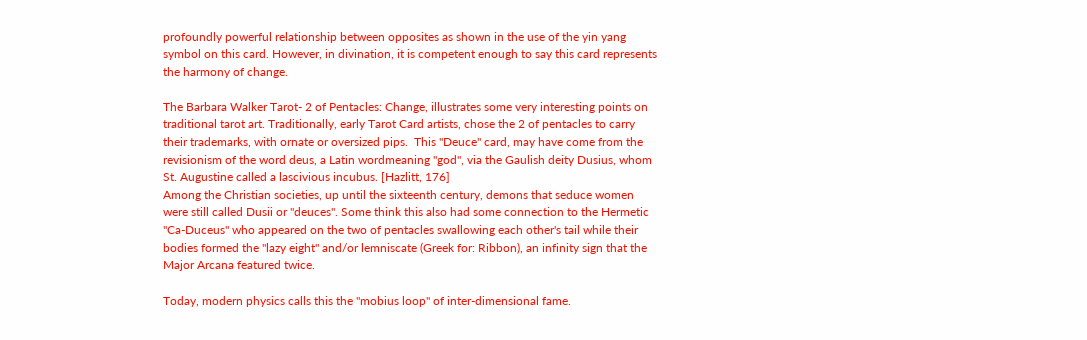profoundly powerful relationship between opposites as shown in the use of the yin yang symbol on this card. However, in divination, it is competent enough to say this card represents the harmony of change.

The Barbara Walker Tarot- 2 of Pentacles: Change, illustrates some very interesting points on traditional tarot art. Traditionally, early Tarot Card artists, chose the 2 of pentacles to carry their trademarks, with ornate or oversized pips.  This "Deuce" card, may have come from the revisionism of the word deus, a Latin wordmeaning "god", via the Gaulish deity Dusius, whom St. Augustine called a lascivious incubus. [Hazlitt, 176]
Among the Christian societies, up until the sixteenth century, demons that seduce women were still called Dusii or "deuces". Some think this also had some connection to the Hermetic "Ca-Duceus" who appeared on the two of pentacles swallowing each other's tail while their bodies formed the "lazy eight" and/or lemniscate (Greek for: Ribbon), an infinity sign that the Major Arcana featured twice.

Today, modern physics calls this the "mobius loop" of inter-dimensional fame.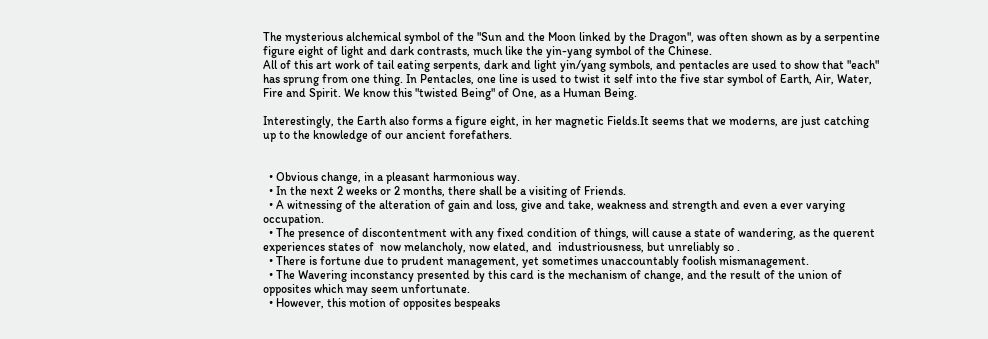The mysterious alchemical symbol of the "Sun and the Moon linked by the Dragon", was often shown as by a serpentine figure eight of light and dark contrasts, much like the yin-yang symbol of the Chinese.
All of this art work of tail eating serpents, dark and light yin/yang symbols, and pentacles are used to show that "each" has sprung from one thing. In Pentacles, one line is used to twist it self into the five star symbol of Earth, Air, Water, Fire and Spirit. We know this "twisted Being" of One, as a Human Being.

Interestingly, the Earth also forms a figure eight, in her magnetic Fields.It seems that we moderns, are just catching up to the knowledge of our ancient forefathers.


  • Obvious change, in a pleasant harmonious way.
  • In the next 2 weeks or 2 months, there shall be a visiting of Friends.
  • A witnessing of the alteration of gain and loss, give and take, weakness and strength and even a ever varying occupation.
  • The presence of discontentment with any fixed condition of things, will cause a state of wandering, as the querent experiences states of  now melancholy, now elated, and  industriousness, but unreliably so .
  • There is fortune due to prudent management, yet sometimes unaccountably foolish mismanagement.
  • The Wavering inconstancy presented by this card is the mechanism of change, and the result of the union of opposites which may seem unfortunate.
  • However, this motion of opposites bespeaks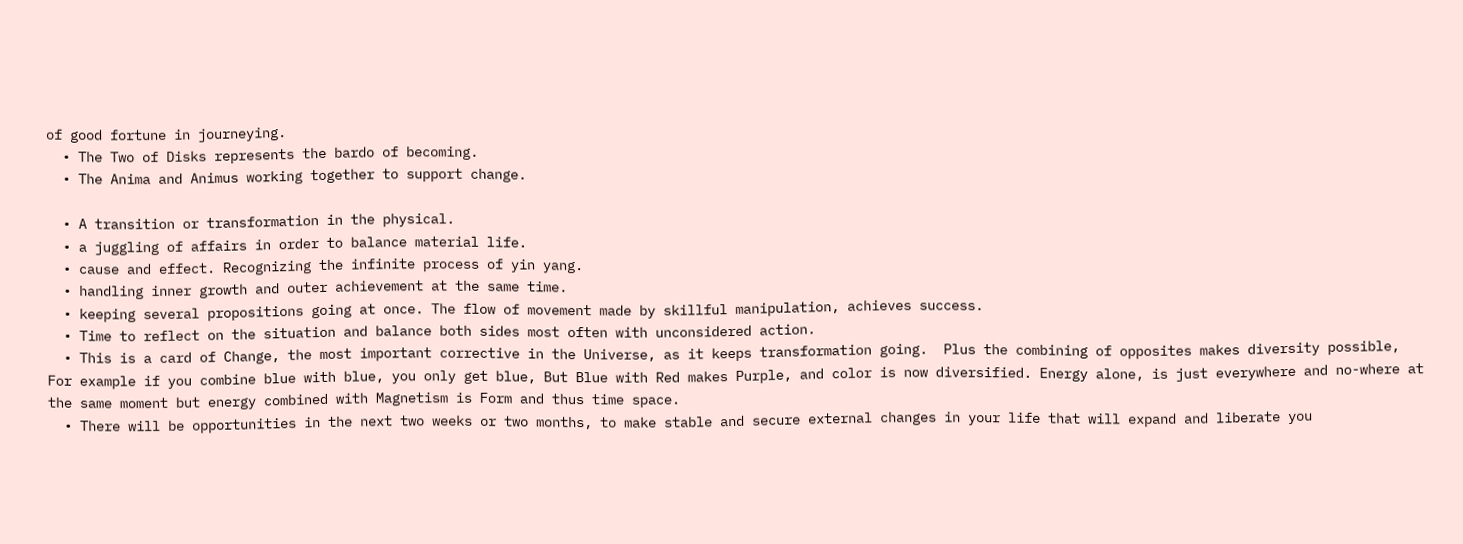of good fortune in journeying.
  • The Two of Disks represents the bardo of becoming.
  • The Anima and Animus working together to support change.

  • A transition or transformation in the physical.
  • a juggling of affairs in order to balance material life.
  • cause and effect. Recognizing the infinite process of yin yang.
  • handling inner growth and outer achievement at the same time.
  • keeping several propositions going at once. The flow of movement made by skillful manipulation, achieves success.
  • Time to reflect on the situation and balance both sides most often with unconsidered action.
  • This is a card of Change, the most important corrective in the Universe, as it keeps transformation going.  Plus the combining of opposites makes diversity possible, For example if you combine blue with blue, you only get blue, But Blue with Red makes Purple, and color is now diversified. Energy alone, is just everywhere and no-where at the same moment but energy combined with Magnetism is Form and thus time space.
  • There will be opportunities in the next two weeks or two months, to make stable and secure external changes in your life that will expand and liberate you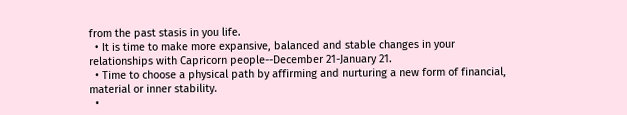from the past stasis in you life.
  • It is time to make more expansive, balanced and stable changes in your relationships with Capricorn people--December 21-January 21.
  • Time to choose a physical path by affirming and nurturing a new form of financial, material or inner stability.
  •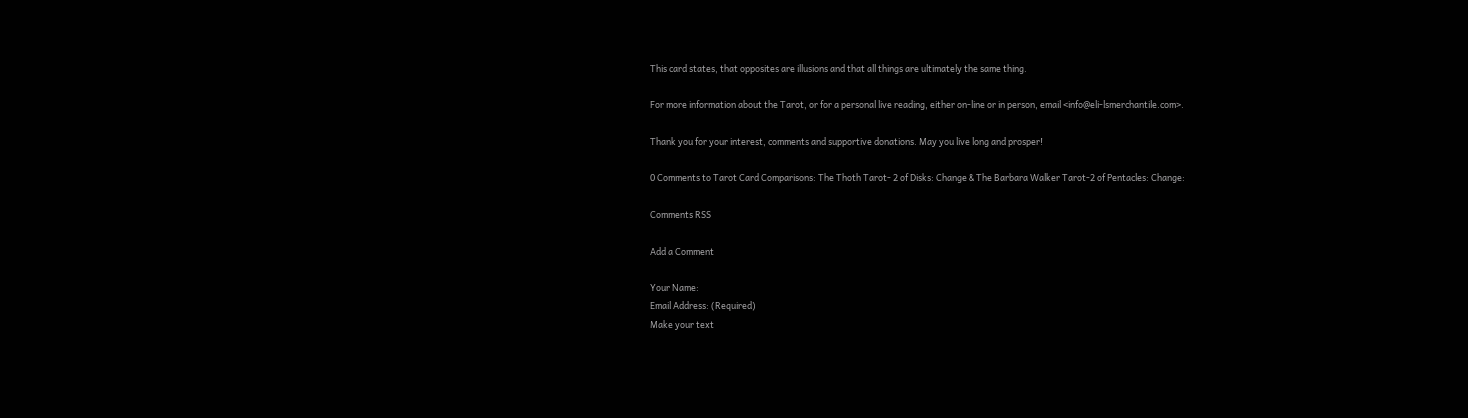This card states, that opposites are illusions and that all things are ultimately the same thing.

For more information about the Tarot, or for a personal live reading, either on-line or in person, email <info@eli-lsmerchantile.com>.

Thank you for your interest, comments and supportive donations. May you live long and prosper!

0 Comments to Tarot Card Comparisons: The Thoth Tarot- 2 of Disks: Change & The Barbara Walker Tarot-2 of Pentacles: Change:

Comments RSS

Add a Comment

Your Name:
Email Address: (Required)
Make your text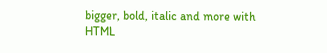bigger, bold, italic and more with HTML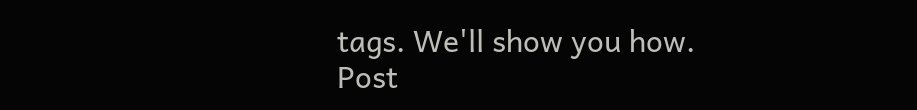tags. We'll show you how.
Post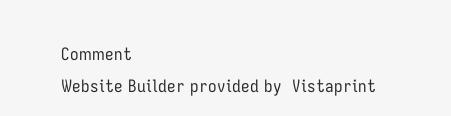Comment
Website Builder provided by  Vistaprint